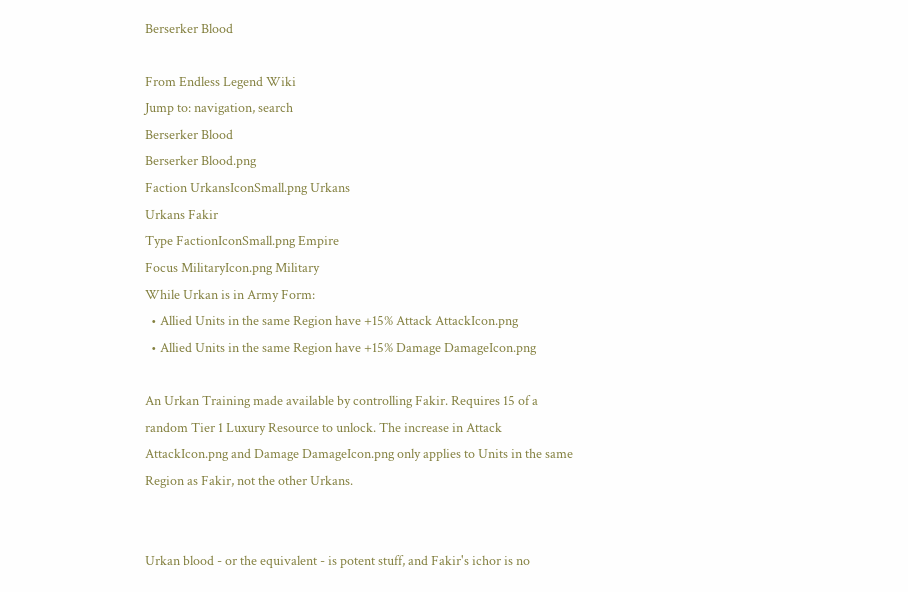Berserker Blood

From Endless Legend Wiki
Jump to: navigation, search
Berserker Blood
Berserker Blood.png
Faction UrkansIconSmall.png Urkans
Urkans Fakir
Type FactionIconSmall.png Empire
Focus MilitaryIcon.png Military
While Urkan is in Army Form:
  • Allied Units in the same Region have +15% Attack AttackIcon.png
  • Allied Units in the same Region have +15% Damage DamageIcon.png

An Urkan Training made available by controlling Fakir. Requires 15 of a random Tier 1 Luxury Resource to unlock. The increase in Attack AttackIcon.png and Damage DamageIcon.png only applies to Units in the same Region as Fakir, not the other Urkans.


Urkan blood - or the equivalent - is potent stuff, and Fakir's ichor is no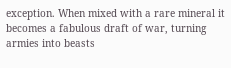exception. When mixed with a rare mineral it becomes a fabulous draft of war, turning armies into beasts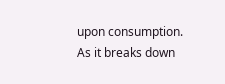upon consumption. As it breaks down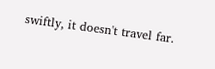swiftly, it doesn't travel far.